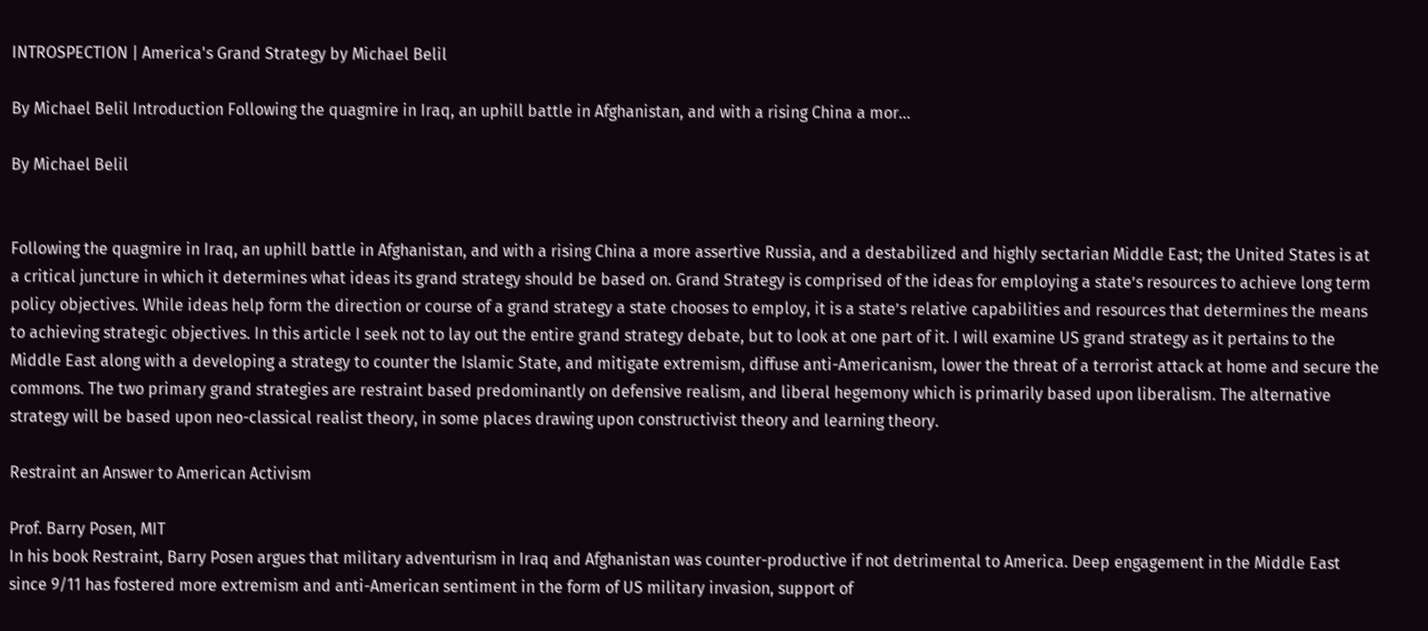INTROSPECTION | America's Grand Strategy by Michael Belil

By Michael Belil Introduction Following the quagmire in Iraq, an uphill battle in Afghanistan, and with a rising China a mor...

By Michael Belil


Following the quagmire in Iraq, an uphill battle in Afghanistan, and with a rising China a more assertive Russia, and a destabilized and highly sectarian Middle East; the United States is at a critical juncture in which it determines what ideas its grand strategy should be based on. Grand Strategy is comprised of the ideas for employing a state’s resources to achieve long term policy objectives. While ideas help form the direction or course of a grand strategy a state chooses to employ, it is a state’s relative capabilities and resources that determines the means to achieving strategic objectives. In this article I seek not to lay out the entire grand strategy debate, but to look at one part of it. I will examine US grand strategy as it pertains to the Middle East along with a developing a strategy to counter the Islamic State, and mitigate extremism, diffuse anti-Americanism, lower the threat of a terrorist attack at home and secure the commons. The two primary grand strategies are restraint based predominantly on defensive realism, and liberal hegemony which is primarily based upon liberalism. The alternative strategy will be based upon neo-classical realist theory, in some places drawing upon constructivist theory and learning theory.

Restraint an Answer to American Activism

Prof. Barry Posen, MIT
In his book Restraint, Barry Posen argues that military adventurism in Iraq and Afghanistan was counter-productive if not detrimental to America. Deep engagement in the Middle East since 9/11 has fostered more extremism and anti-American sentiment in the form of US military invasion, support of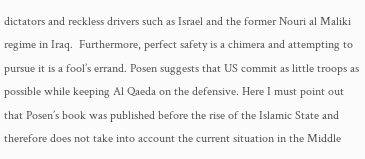dictators and reckless drivers such as Israel and the former Nouri al Maliki regime in Iraq.  Furthermore, perfect safety is a chimera and attempting to pursue it is a fool’s errand. Posen suggests that US commit as little troops as possible while keeping Al Qaeda on the defensive. Here I must point out that Posen’s book was published before the rise of the Islamic State and therefore does not take into account the current situation in the Middle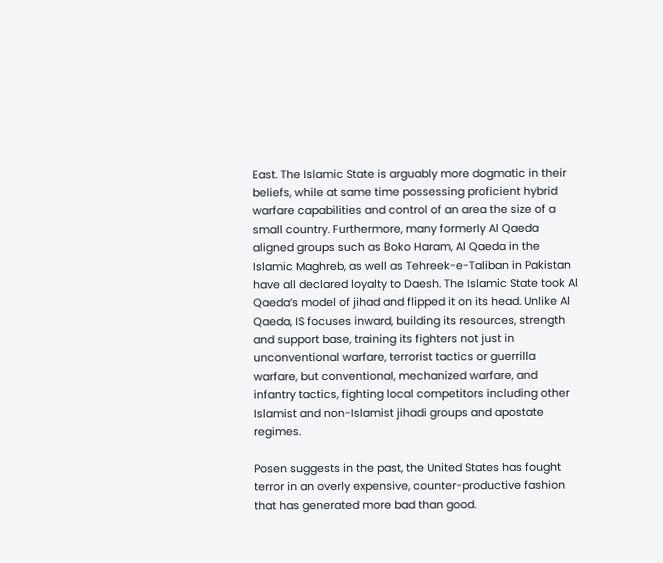East. The Islamic State is arguably more dogmatic in their beliefs, while at same time possessing proficient hybrid warfare capabilities and control of an area the size of a small country. Furthermore, many formerly Al Qaeda aligned groups such as Boko Haram, Al Qaeda in the Islamic Maghreb, as well as Tehreek-e-Taliban in Pakistan have all declared loyalty to Daesh. The Islamic State took Al Qaeda’s model of jihad and flipped it on its head. Unlike Al Qaeda, IS focuses inward, building its resources, strength and support base, training its fighters not just in unconventional warfare, terrorist tactics or guerrilla warfare, but conventional, mechanized warfare, and infantry tactics, fighting local competitors including other Islamist and non-Islamist jihadi groups and apostate regimes.

Posen suggests in the past, the United States has fought terror in an overly expensive, counter-productive fashion that has generated more bad than good.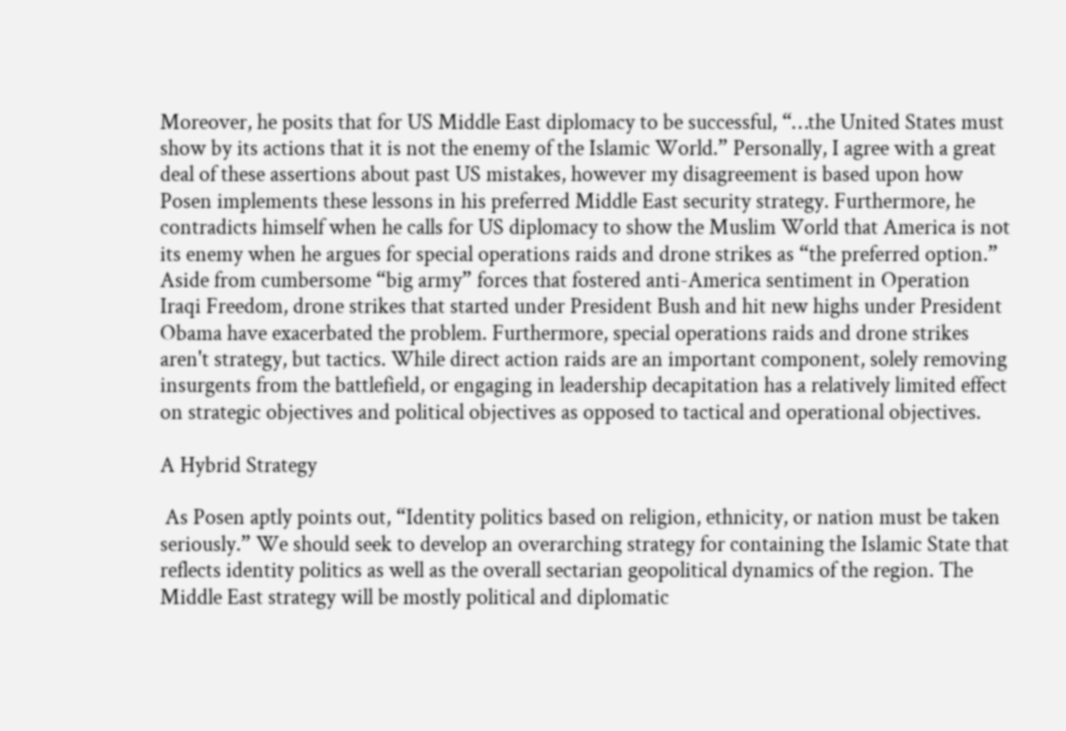Moreover, he posits that for US Middle East diplomacy to be successful, “…the United States must show by its actions that it is not the enemy of the Islamic World.” Personally, I agree with a great deal of these assertions about past US mistakes, however my disagreement is based upon how Posen implements these lessons in his preferred Middle East security strategy. Furthermore, he contradicts himself when he calls for US diplomacy to show the Muslim World that America is not its enemy when he argues for special operations raids and drone strikes as “the preferred option.” Aside from cumbersome “big army” forces that fostered anti-America sentiment in Operation Iraqi Freedom, drone strikes that started under President Bush and hit new highs under President Obama have exacerbated the problem. Furthermore, special operations raids and drone strikes aren't strategy, but tactics. While direct action raids are an important component, solely removing insurgents from the battlefield, or engaging in leadership decapitation has a relatively limited effect on strategic objectives and political objectives as opposed to tactical and operational objectives.

A Hybrid Strategy

 As Posen aptly points out, “Identity politics based on religion, ethnicity, or nation must be taken seriously.” We should seek to develop an overarching strategy for containing the Islamic State that reflects identity politics as well as the overall sectarian geopolitical dynamics of the region. The Middle East strategy will be mostly political and diplomatic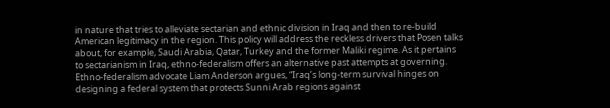in nature that tries to alleviate sectarian and ethnic division in Iraq and then to re-build American legitimacy in the region. This policy will address the reckless drivers that Posen talks about, for example, Saudi Arabia, Qatar, Turkey and the former Maliki regime. As it pertains to sectarianism in Iraq, ethno-federalism offers an alternative past attempts at governing. Ethno-federalism advocate Liam Anderson argues, “Iraq’s long-term survival hinges on designing a federal system that protects Sunni Arab regions against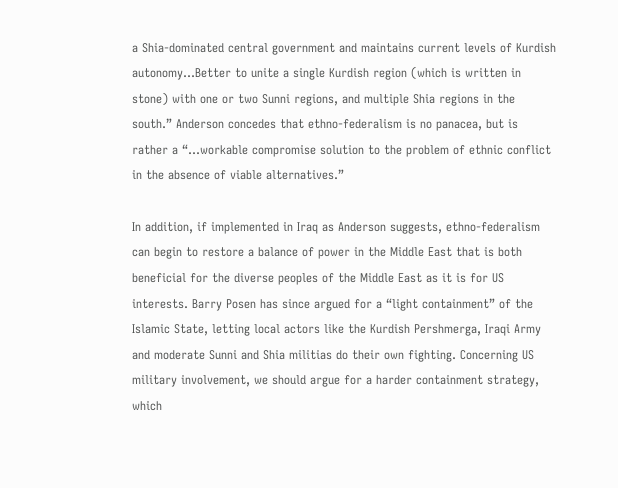a Shia-dominated central government and maintains current levels of Kurdish autonomy…Better to unite a single Kurdish region (which is written in stone) with one or two Sunni regions, and multiple Shia regions in the south.” Anderson concedes that ethno-federalism is no panacea, but is rather a “…workable compromise solution to the problem of ethnic conflict in the absence of viable alternatives.”

In addition, if implemented in Iraq as Anderson suggests, ethno-federalism can begin to restore a balance of power in the Middle East that is both beneficial for the diverse peoples of the Middle East as it is for US interests. Barry Posen has since argued for a “light containment” of the Islamic State, letting local actors like the Kurdish Pershmerga, Iraqi Army and moderate Sunni and Shia militias do their own fighting. Concerning US military involvement, we should argue for a harder containment strategy, which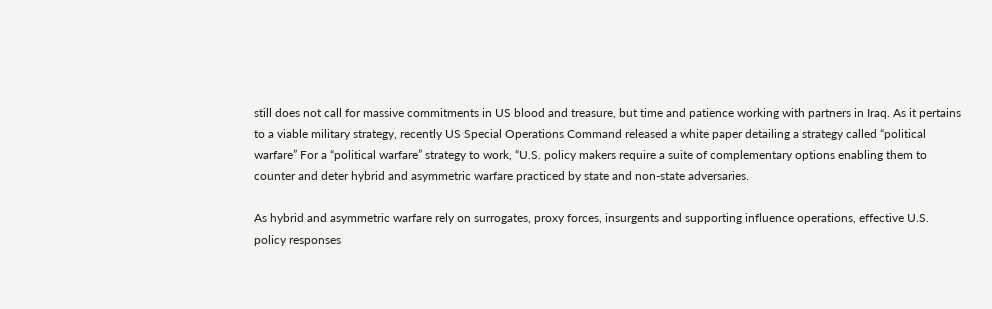still does not call for massive commitments in US blood and treasure, but time and patience working with partners in Iraq. As it pertains to a viable military strategy, recently US Special Operations Command released a white paper detailing a strategy called “political warfare” For a “political warfare” strategy to work, “U.S. policy makers require a suite of complementary options enabling them to counter and deter hybrid and asymmetric warfare practiced by state and non-state adversaries.

As hybrid and asymmetric warfare rely on surrogates, proxy forces, insurgents and supporting influence operations, effective U.S. policy responses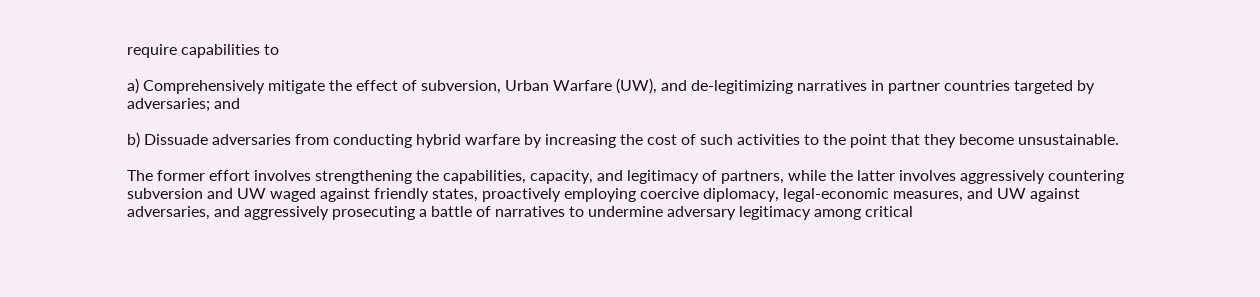require capabilities to

a) Comprehensively mitigate the effect of subversion, Urban Warfare (UW), and de-legitimizing narratives in partner countries targeted by adversaries; and

b) Dissuade adversaries from conducting hybrid warfare by increasing the cost of such activities to the point that they become unsustainable.

The former effort involves strengthening the capabilities, capacity, and legitimacy of partners, while the latter involves aggressively countering subversion and UW waged against friendly states, proactively employing coercive diplomacy, legal-economic measures, and UW against adversaries, and aggressively prosecuting a battle of narratives to undermine adversary legitimacy among critical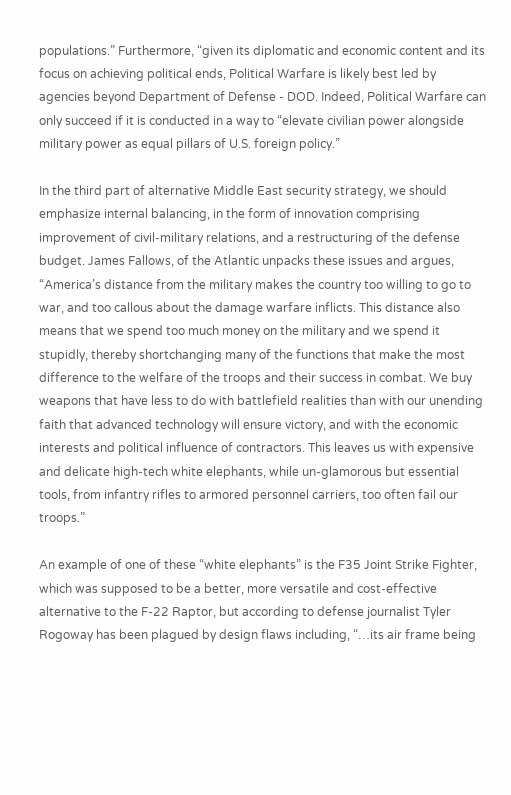populations.” Furthermore, “given its diplomatic and economic content and its focus on achieving political ends, Political Warfare is likely best led by agencies beyond Department of Defense - DOD. Indeed, Political Warfare can only succeed if it is conducted in a way to “elevate civilian power alongside military power as equal pillars of U.S. foreign policy.”

In the third part of alternative Middle East security strategy, we should emphasize internal balancing, in the form of innovation comprising improvement of civil-military relations, and a restructuring of the defense budget. James Fallows, of the Atlantic unpacks these issues and argues, “America’s distance from the military makes the country too willing to go to war, and too callous about the damage warfare inflicts. This distance also means that we spend too much money on the military and we spend it stupidly, thereby shortchanging many of the functions that make the most difference to the welfare of the troops and their success in combat. We buy weapons that have less to do with battlefield realities than with our unending faith that advanced technology will ensure victory, and with the economic interests and political influence of contractors. This leaves us with expensive and delicate high-tech white elephants, while un-glamorous but essential tools, from infantry rifles to armored personnel carriers, too often fail our troops.”

An example of one of these “white elephants” is the F35 Joint Strike Fighter, which was supposed to be a better, more versatile and cost-effective alternative to the F-22 Raptor, but according to defense journalist Tyler Rogoway has been plagued by design flaws including, “…its air frame being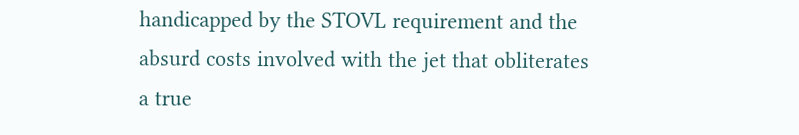handicapped by the STOVL requirement and the absurd costs involved with the jet that obliterates a true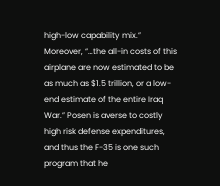high-low capability mix.” Moreover, “…the all-in costs of this airplane are now estimated to be as much as $1.5 trillion, or a low-end estimate of the entire Iraq War.” Posen is averse to costly high risk defense expenditures, and thus the F-35 is one such program that he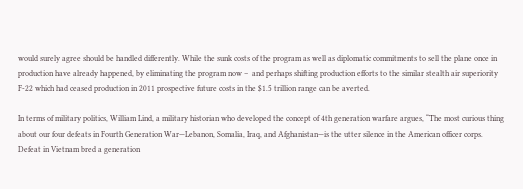would surely agree should be handled differently. While the sunk costs of the program as well as diplomatic commitments to sell the plane once in production have already happened, by eliminating the program now –  and perhaps shifting production efforts to the similar stealth air superiority F-22 which had ceased production in 2011 prospective future costs in the $1.5 trillion range can be averted.

In terms of military politics, William Lind, a military historian who developed the concept of 4th generation warfare argues, “The most curious thing about our four defeats in Fourth Generation War—Lebanon, Somalia, Iraq, and Afghanistan—is the utter silence in the American officer corps. Defeat in Vietnam bred a generation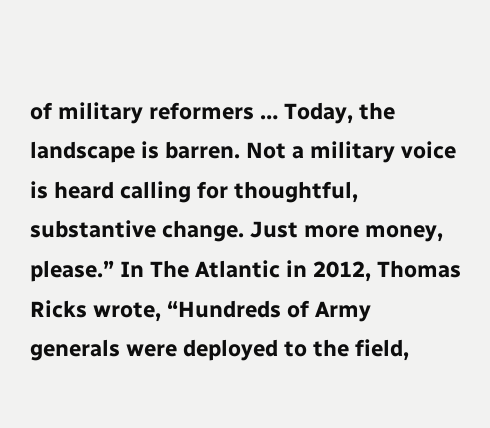of military reformers … Today, the landscape is barren. Not a military voice is heard calling for thoughtful, substantive change. Just more money, please.” In The Atlantic in 2012, Thomas Ricks wrote, “Hundreds of Army generals were deployed to the field,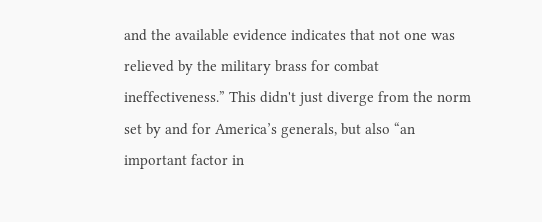and the available evidence indicates that not one was relieved by the military brass for combat ineffectiveness.” This didn't just diverge from the norm set by and for America’s generals, but also “an important factor in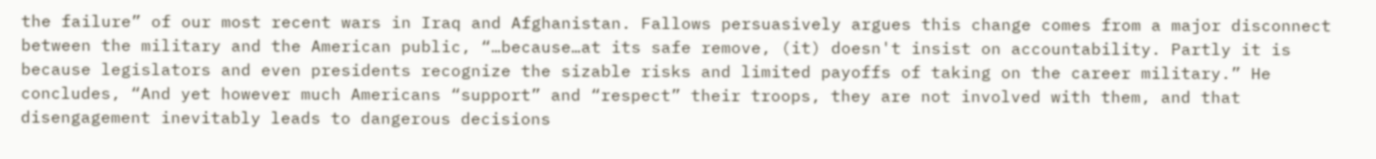the failure” of our most recent wars in Iraq and Afghanistan. Fallows persuasively argues this change comes from a major disconnect between the military and the American public, “…because…at its safe remove, (it) doesn't insist on accountability. Partly it is because legislators and even presidents recognize the sizable risks and limited payoffs of taking on the career military.” He concludes, “And yet however much Americans “support” and “respect” their troops, they are not involved with them, and that disengagement inevitably leads to dangerous decisions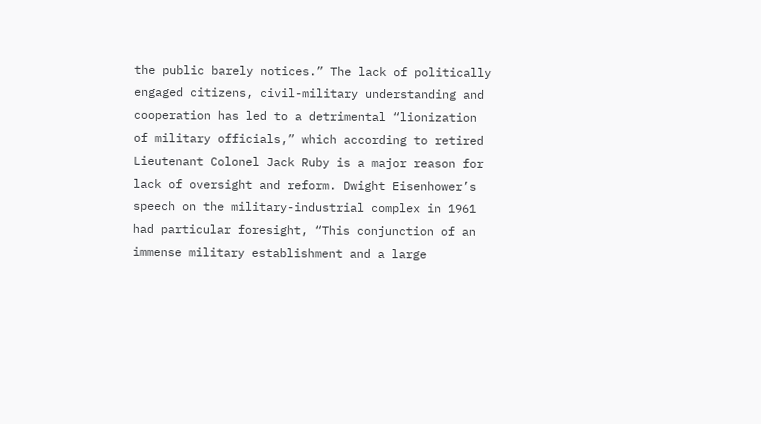the public barely notices.” The lack of politically engaged citizens, civil-military understanding and cooperation has led to a detrimental “lionization of military officials,” which according to retired Lieutenant Colonel Jack Ruby is a major reason for lack of oversight and reform. Dwight Eisenhower’s speech on the military-industrial complex in 1961 had particular foresight, “This conjunction of an immense military establishment and a large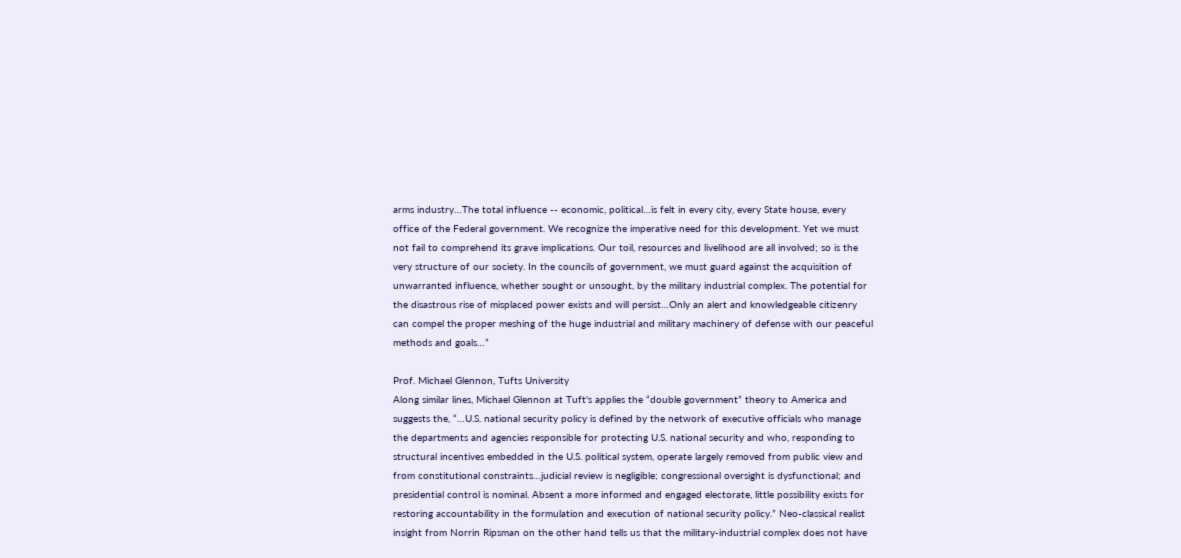arms industry…The total influence -- economic, political…is felt in every city, every State house, every office of the Federal government. We recognize the imperative need for this development. Yet we must not fail to comprehend its grave implications. Our toil, resources and livelihood are all involved; so is the very structure of our society. In the councils of government, we must guard against the acquisition of unwarranted influence, whether sought or unsought, by the military industrial complex. The potential for the disastrous rise of misplaced power exists and will persist…Only an alert and knowledgeable citizenry can compel the proper meshing of the huge industrial and military machinery of defense with our peaceful methods and goals…”

Prof. Michael Glennon, Tufts University
Along similar lines, Michael Glennon at Tuft's applies the “double government” theory to America and suggests the, “…U.S. national security policy is defined by the network of executive officials who manage the departments and agencies responsible for protecting U.S. national security and who, responding to structural incentives embedded in the U.S. political system, operate largely removed from public view and from constitutional constraints…judicial review is negligible; congressional oversight is dysfunctional; and presidential control is nominal. Absent a more informed and engaged electorate, little possibility exists for restoring accountability in the formulation and execution of national security policy.” Neo-classical realist insight from Norrin Ripsman on the other hand tells us that the military-industrial complex does not have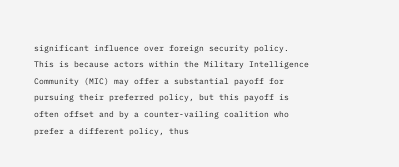significant influence over foreign security policy. This is because actors within the Military Intelligence Community (MIC) may offer a substantial payoff for pursuing their preferred policy, but this payoff is often offset and by a counter-vailing coalition who prefer a different policy, thus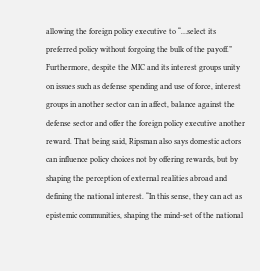allowing the foreign policy executive to “…select its preferred policy without forgoing the bulk of the payoff.” Furthermore, despite the MIC and its interest groups unity on issues such as defense spending and use of force, interest groups in another sector can in affect, balance against the defense sector and offer the foreign policy executive another reward. That being said, Ripsman also says domestic actors can influence policy choices not by offering rewards, but by shaping the perception of external realities abroad and defining the national interest. “In this sense, they can act as epistemic communities, shaping the mind-set of the national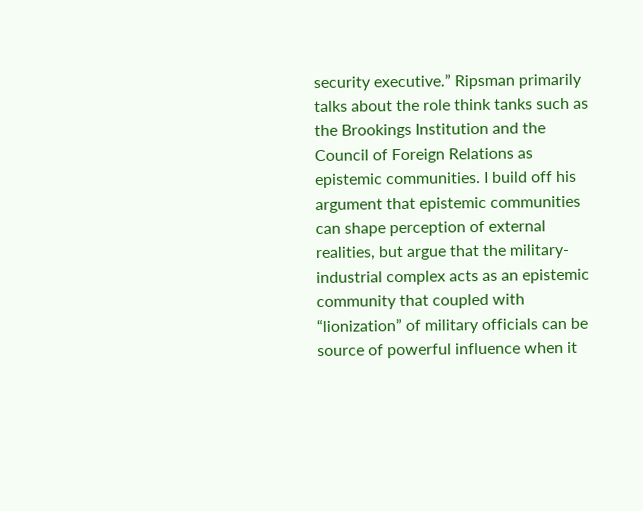security executive.” Ripsman primarily talks about the role think tanks such as the Brookings Institution and the Council of Foreign Relations as epistemic communities. I build off his argument that epistemic communities can shape perception of external realities, but argue that the military-industrial complex acts as an epistemic community that coupled with “lionization” of military officials can be source of powerful influence when it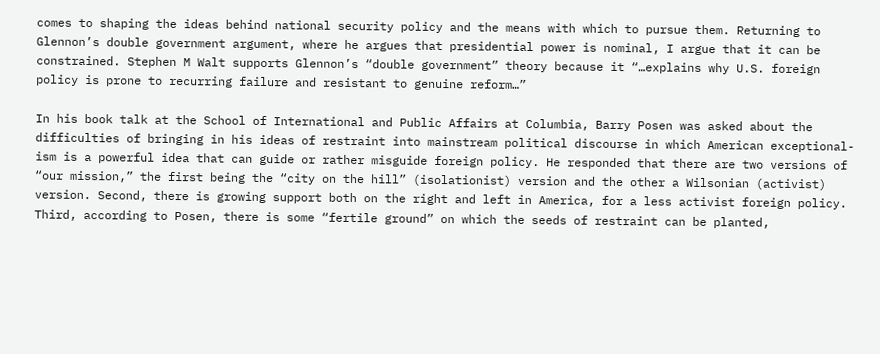comes to shaping the ideas behind national security policy and the means with which to pursue them. Returning to Glennon’s double government argument, where he argues that presidential power is nominal, I argue that it can be constrained. Stephen M Walt supports Glennon’s “double government” theory because it “…explains why U.S. foreign policy is prone to recurring failure and resistant to genuine reform…”

In his book talk at the School of International and Public Affairs at Columbia, Barry Posen was asked about the difficulties of bringing in his ideas of restraint into mainstream political discourse in which American exceptional-ism is a powerful idea that can guide or rather misguide foreign policy. He responded that there are two versions of “our mission,” the first being the “city on the hill” (isolationist) version and the other a Wilsonian (activist) version. Second, there is growing support both on the right and left in America, for a less activist foreign policy. Third, according to Posen, there is some “fertile ground” on which the seeds of restraint can be planted,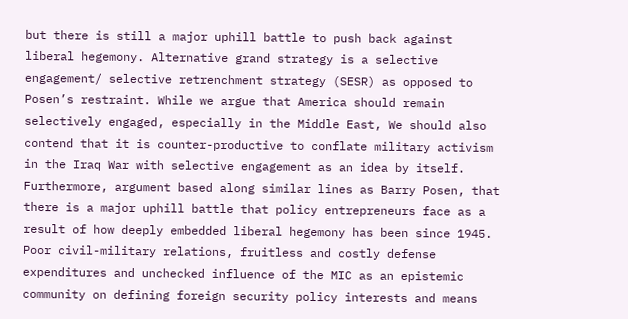but there is still a major uphill battle to push back against liberal hegemony. Alternative grand strategy is a selective engagement/ selective retrenchment strategy (SESR) as opposed to Posen’s restraint. While we argue that America should remain selectively engaged, especially in the Middle East, We should also contend that it is counter-productive to conflate military activism in the Iraq War with selective engagement as an idea by itself. Furthermore, argument based along similar lines as Barry Posen, that there is a major uphill battle that policy entrepreneurs face as a result of how deeply embedded liberal hegemony has been since 1945. Poor civil-military relations, fruitless and costly defense expenditures and unchecked influence of the MIC as an epistemic community on defining foreign security policy interests and means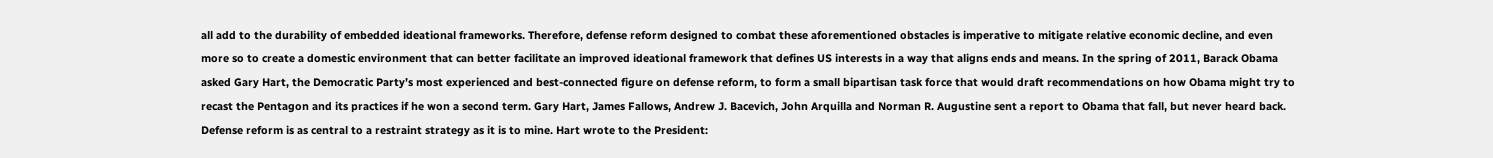all add to the durability of embedded ideational frameworks. Therefore, defense reform designed to combat these aforementioned obstacles is imperative to mitigate relative economic decline, and even more so to create a domestic environment that can better facilitate an improved ideational framework that defines US interests in a way that aligns ends and means. In the spring of 2011, Barack Obama asked Gary Hart, the Democratic Party’s most experienced and best-connected figure on defense reform, to form a small bipartisan task force that would draft recommendations on how Obama might try to recast the Pentagon and its practices if he won a second term. Gary Hart, James Fallows, Andrew J. Bacevich, John Arquilla and Norman R. Augustine sent a report to Obama that fall, but never heard back. Defense reform is as central to a restraint strategy as it is to mine. Hart wrote to the President: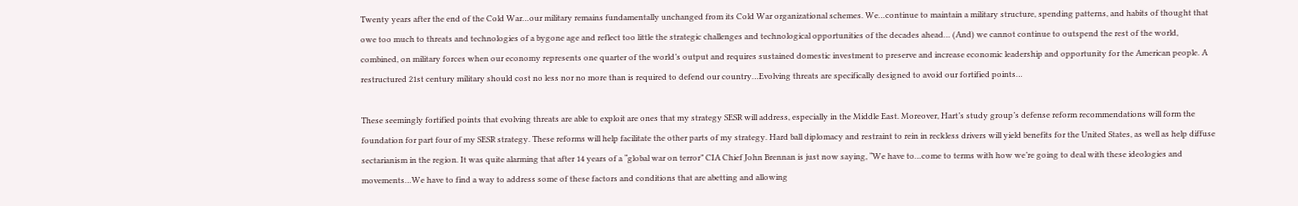Twenty years after the end of the Cold War…our military remains fundamentally unchanged from its Cold War organizational schemes. We…continue to maintain a military structure, spending patterns, and habits of thought that owe too much to threats and technologies of a bygone age and reflect too little the strategic challenges and technological opportunities of the decades ahead… (And) we cannot continue to outspend the rest of the world, combined, on military forces when our economy represents one quarter of the world’s output and requires sustained domestic investment to preserve and increase economic leadership and opportunity for the American people. A restructured 21st century military should cost no less nor no more than is required to defend our country…Evolving threats are specifically designed to avoid our fortified points…

These seemingly fortified points that evolving threats are able to exploit are ones that my strategy SESR will address, especially in the Middle East. Moreover, Hart’s study group’s defense reform recommendations will form the foundation for part four of my SESR strategy. These reforms will help facilitate the other parts of my strategy. Hard ball diplomacy and restraint to rein in reckless drivers will yield benefits for the United States, as well as help diffuse sectarianism in the region. It was quite alarming that after 14 years of a “global war on terror” CIA Chief John Brennan is just now saying, “We have to…come to terms with how we’re going to deal with these ideologies and movements…We have to find a way to address some of these factors and conditions that are abetting and allowing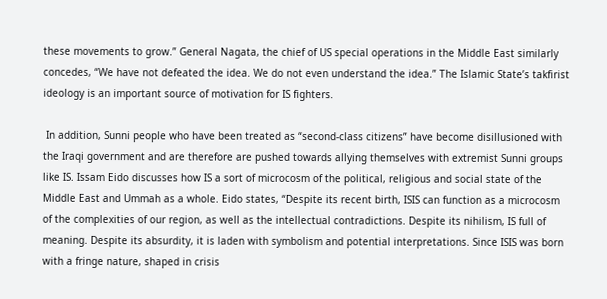these movements to grow.” General Nagata, the chief of US special operations in the Middle East similarly concedes, “We have not defeated the idea. We do not even understand the idea.” The Islamic State’s takfirist ideology is an important source of motivation for IS fighters.

 In addition, Sunni people who have been treated as “second-class citizens” have become disillusioned with the Iraqi government and are therefore are pushed towards allying themselves with extremist Sunni groups like IS. Issam Eido discusses how IS a sort of microcosm of the political, religious and social state of the Middle East and Ummah as a whole. Eido states, “Despite its recent birth, ISIS can function as a microcosm of the complexities of our region, as well as the intellectual contradictions. Despite its nihilism, IS full of meaning. Despite its absurdity, it is laden with symbolism and potential interpretations. Since ISIS was born with a fringe nature, shaped in crisis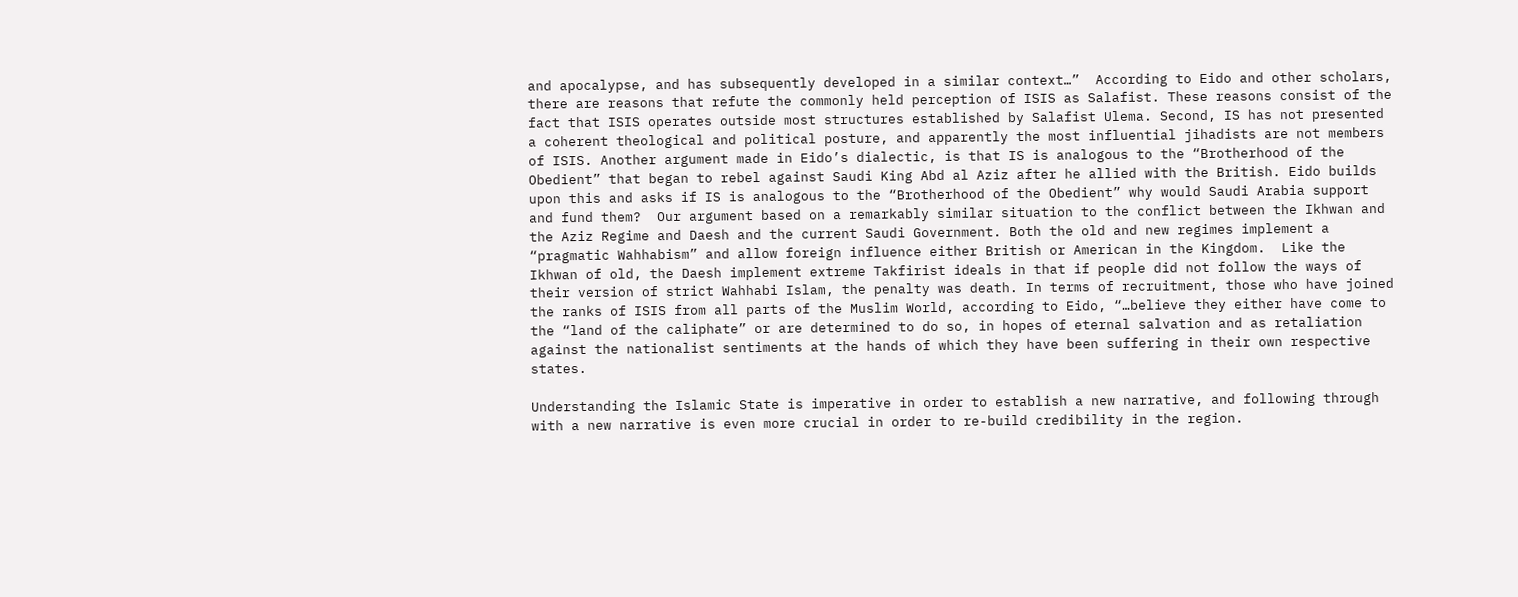and apocalypse, and has subsequently developed in a similar context…”  According to Eido and other scholars, there are reasons that refute the commonly held perception of ISIS as Salafist. These reasons consist of the fact that ISIS operates outside most structures established by Salafist Ulema. Second, IS has not presented a coherent theological and political posture, and apparently the most influential jihadists are not members of ISIS. Another argument made in Eido’s dialectic, is that IS is analogous to the “Brotherhood of the Obedient” that began to rebel against Saudi King Abd al Aziz after he allied with the British. Eido builds upon this and asks if IS is analogous to the “Brotherhood of the Obedient” why would Saudi Arabia support and fund them?  Our argument based on a remarkably similar situation to the conflict between the Ikhwan and the Aziz Regime and Daesh and the current Saudi Government. Both the old and new regimes implement a “pragmatic Wahhabism” and allow foreign influence either British or American in the Kingdom.  Like the Ikhwan of old, the Daesh implement extreme Takfirist ideals in that if people did not follow the ways of their version of strict Wahhabi Islam, the penalty was death. In terms of recruitment, those who have joined the ranks of ISIS from all parts of the Muslim World, according to Eido, “…believe they either have come to the “land of the caliphate” or are determined to do so, in hopes of eternal salvation and as retaliation against the nationalist sentiments at the hands of which they have been suffering in their own respective states.

Understanding the Islamic State is imperative in order to establish a new narrative, and following through with a new narrative is even more crucial in order to re-build credibility in the region.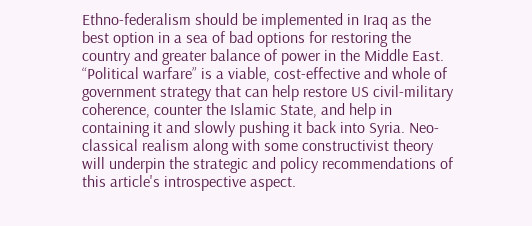Ethno-federalism should be implemented in Iraq as the best option in a sea of bad options for restoring the country and greater balance of power in the Middle East. “Political warfare” is a viable, cost-effective and whole of government strategy that can help restore US civil-military coherence, counter the Islamic State, and help in containing it and slowly pushing it back into Syria. Neo-classical realism along with some constructivist theory will underpin the strategic and policy recommendations of this article's introspective aspect.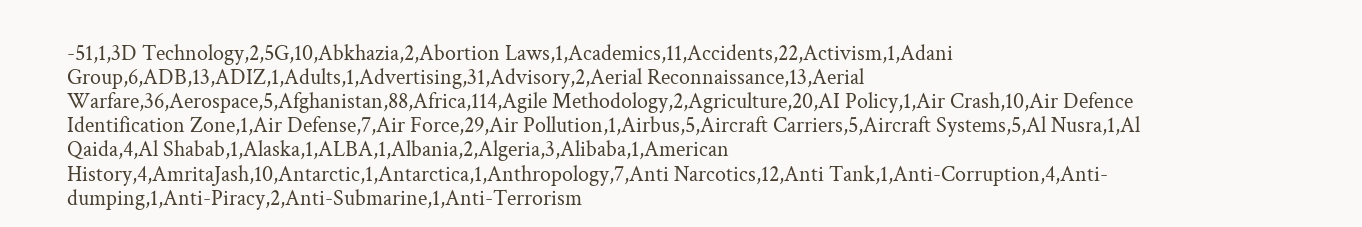-51,1,3D Technology,2,5G,10,Abkhazia,2,Abortion Laws,1,Academics,11,Accidents,22,Activism,1,Adani Group,6,ADB,13,ADIZ,1,Adults,1,Advertising,31,Advisory,2,Aerial Reconnaissance,13,Aerial Warfare,36,Aerospace,5,Afghanistan,88,Africa,114,Agile Methodology,2,Agriculture,20,AI Policy,1,Air Crash,10,Air Defence Identification Zone,1,Air Defense,7,Air Force,29,Air Pollution,1,Airbus,5,Aircraft Carriers,5,Aircraft Systems,5,Al Nusra,1,Al Qaida,4,Al Shabab,1,Alaska,1,ALBA,1,Albania,2,Algeria,3,Alibaba,1,American History,4,AmritaJash,10,Antarctic,1,Antarctica,1,Anthropology,7,Anti Narcotics,12,Anti Tank,1,Anti-Corruption,4,Anti-dumping,1,Anti-Piracy,2,Anti-Submarine,1,Anti-Terrorism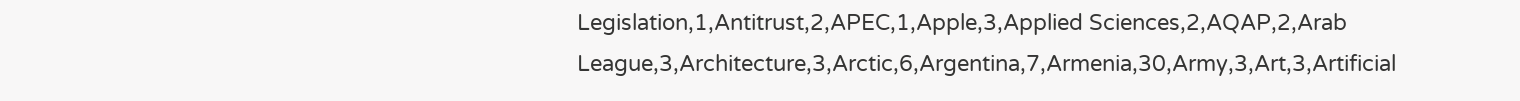Legislation,1,Antitrust,2,APEC,1,Apple,3,Applied Sciences,2,AQAP,2,Arab League,3,Architecture,3,Arctic,6,Argentina,7,Armenia,30,Army,3,Art,3,Artificial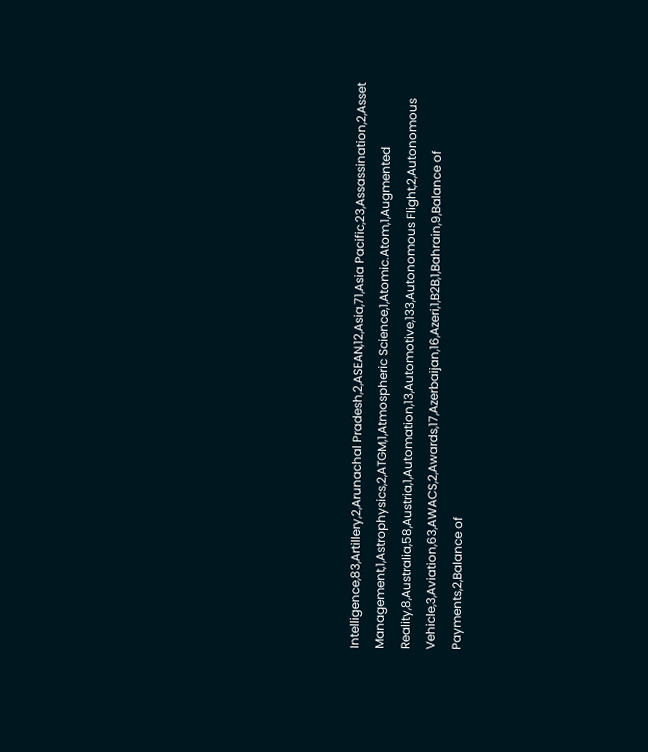Intelligence,83,Artillery,2,Arunachal Pradesh,2,ASEAN,12,Asia,71,Asia Pacific,23,Assassination,2,Asset Management,1,Astrophysics,2,ATGM,1,Atmospheric Science,1,Atomic.Atom,1,Augmented Reality,8,Australia,58,Austria,1,Automation,13,Automotive,133,Autonomous Flight,2,Autonomous Vehicle,3,Aviation,63,AWACS,2,Awards,17,Azerbaijan,16,Azeri,1,B2B,1,Bahrain,9,Balance of Payments,2,Balance of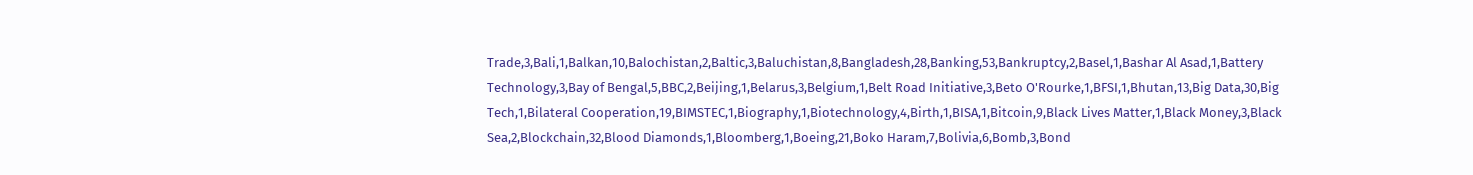Trade,3,Bali,1,Balkan,10,Balochistan,2,Baltic,3,Baluchistan,8,Bangladesh,28,Banking,53,Bankruptcy,2,Basel,1,Bashar Al Asad,1,Battery Technology,3,Bay of Bengal,5,BBC,2,Beijing,1,Belarus,3,Belgium,1,Belt Road Initiative,3,Beto O'Rourke,1,BFSI,1,Bhutan,13,Big Data,30,Big Tech,1,Bilateral Cooperation,19,BIMSTEC,1,Biography,1,Biotechnology,4,Birth,1,BISA,1,Bitcoin,9,Black Lives Matter,1,Black Money,3,Black Sea,2,Blockchain,32,Blood Diamonds,1,Bloomberg,1,Boeing,21,Boko Haram,7,Bolivia,6,Bomb,3,Bond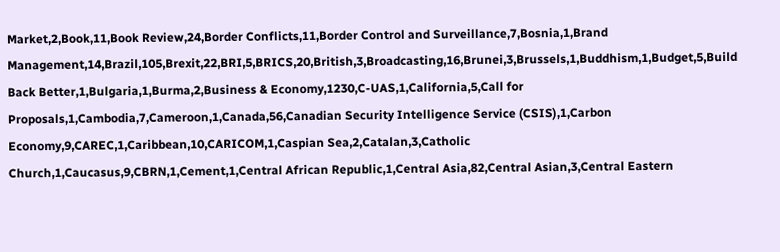Market,2,Book,11,Book Review,24,Border Conflicts,11,Border Control and Surveillance,7,Bosnia,1,Brand Management,14,Brazil,105,Brexit,22,BRI,5,BRICS,20,British,3,Broadcasting,16,Brunei,3,Brussels,1,Buddhism,1,Budget,5,Build Back Better,1,Bulgaria,1,Burma,2,Business & Economy,1230,C-UAS,1,California,5,Call for Proposals,1,Cambodia,7,Cameroon,1,Canada,56,Canadian Security Intelligence Service (CSIS),1,Carbon Economy,9,CAREC,1,Caribbean,10,CARICOM,1,Caspian Sea,2,Catalan,3,Catholic Church,1,Caucasus,9,CBRN,1,Cement,1,Central African Republic,1,Central Asia,82,Central Asian,3,Central Eastern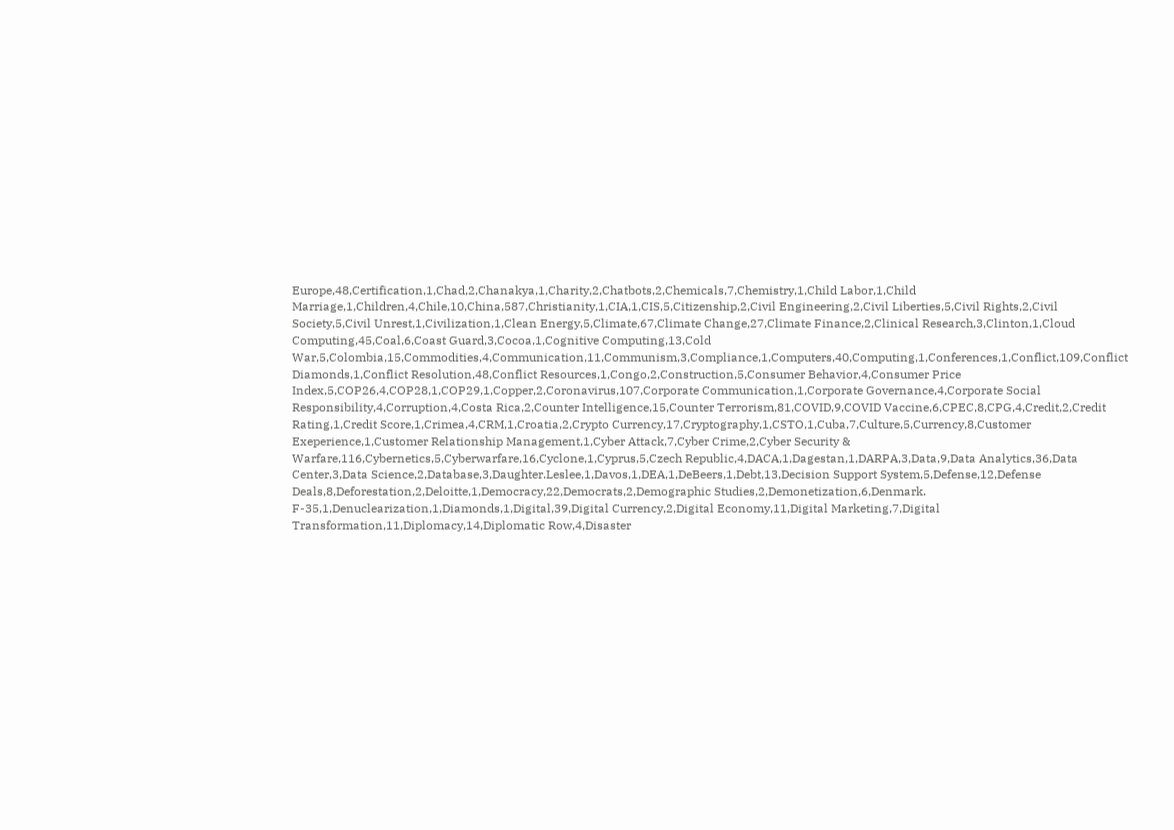Europe,48,Certification,1,Chad,2,Chanakya,1,Charity,2,Chatbots,2,Chemicals,7,Chemistry,1,Child Labor,1,Child Marriage,1,Children,4,Chile,10,China,587,Christianity,1,CIA,1,CIS,5,Citizenship,2,Civil Engineering,2,Civil Liberties,5,Civil Rights,2,Civil Society,5,Civil Unrest,1,Civilization,1,Clean Energy,5,Climate,67,Climate Change,27,Climate Finance,2,Clinical Research,3,Clinton,1,Cloud Computing,45,Coal,6,Coast Guard,3,Cocoa,1,Cognitive Computing,13,Cold War,5,Colombia,15,Commodities,4,Communication,11,Communism,3,Compliance,1,Computers,40,Computing,1,Conferences,1,Conflict,109,Conflict Diamonds,1,Conflict Resolution,48,Conflict Resources,1,Congo,2,Construction,5,Consumer Behavior,4,Consumer Price Index,5,COP26,4,COP28,1,COP29,1,Copper,2,Coronavirus,107,Corporate Communication,1,Corporate Governance,4,Corporate Social Responsibility,4,Corruption,4,Costa Rica,2,Counter Intelligence,15,Counter Terrorism,81,COVID,9,COVID Vaccine,6,CPEC,8,CPG,4,Credit,2,Credit Rating,1,Credit Score,1,Crimea,4,CRM,1,Croatia,2,Crypto Currency,17,Cryptography,1,CSTO,1,Cuba,7,Culture,5,Currency,8,Customer Exeperience,1,Customer Relationship Management,1,Cyber Attack,7,Cyber Crime,2,Cyber Security & Warfare,116,Cybernetics,5,Cyberwarfare,16,Cyclone,1,Cyprus,5,Czech Republic,4,DACA,1,Dagestan,1,DARPA,3,Data,9,Data Analytics,36,Data Center,3,Data Science,2,Database,3,Daughter.Leslee,1,Davos,1,DEA,1,DeBeers,1,Debt,13,Decision Support System,5,Defense,12,Defense Deals,8,Deforestation,2,Deloitte,1,Democracy,22,Democrats,2,Demographic Studies,2,Demonetization,6,Denmark. F-35,1,Denuclearization,1,Diamonds,1,Digital,39,Digital Currency,2,Digital Economy,11,Digital Marketing,7,Digital Transformation,11,Diplomacy,14,Diplomatic Row,4,Disaster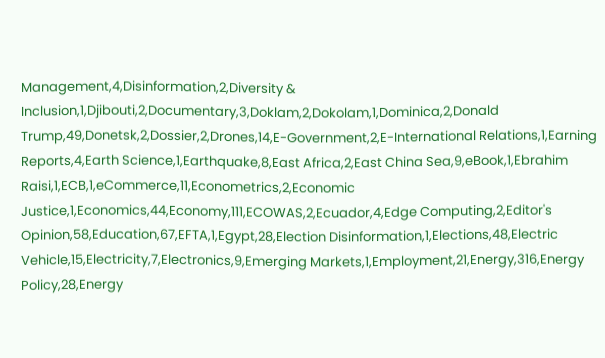Management,4,Disinformation,2,Diversity & Inclusion,1,Djibouti,2,Documentary,3,Doklam,2,Dokolam,1,Dominica,2,Donald Trump,49,Donetsk,2,Dossier,2,Drones,14,E-Government,2,E-International Relations,1,Earning Reports,4,Earth Science,1,Earthquake,8,East Africa,2,East China Sea,9,eBook,1,Ebrahim Raisi,1,ECB,1,eCommerce,11,Econometrics,2,Economic Justice,1,Economics,44,Economy,111,ECOWAS,2,Ecuador,4,Edge Computing,2,Editor's Opinion,58,Education,67,EFTA,1,Egypt,28,Election Disinformation,1,Elections,48,Electric Vehicle,15,Electricity,7,Electronics,9,Emerging Markets,1,Employment,21,Energy,316,Energy Policy,28,Energy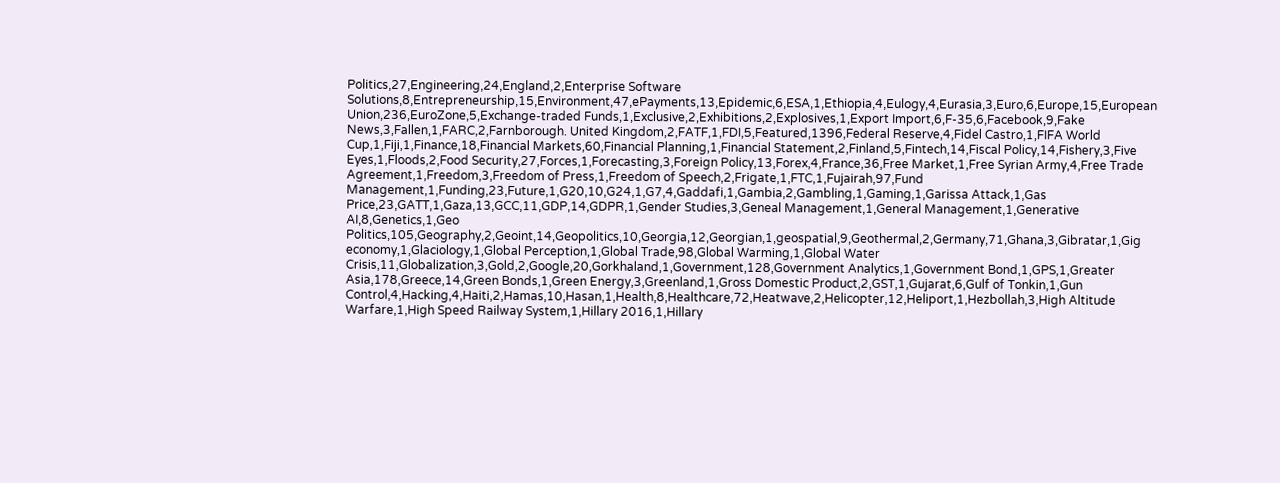Politics,27,Engineering,24,England,2,Enterprise Software Solutions,8,Entrepreneurship,15,Environment,47,ePayments,13,Epidemic,6,ESA,1,Ethiopia,4,Eulogy,4,Eurasia,3,Euro,6,Europe,15,European Union,236,EuroZone,5,Exchange-traded Funds,1,Exclusive,2,Exhibitions,2,Explosives,1,Export Import,6,F-35,6,Facebook,9,Fake News,3,Fallen,1,FARC,2,Farnborough. United Kingdom,2,FATF,1,FDI,5,Featured,1396,Federal Reserve,4,Fidel Castro,1,FIFA World Cup,1,Fiji,1,Finance,18,Financial Markets,60,Financial Planning,1,Financial Statement,2,Finland,5,Fintech,14,Fiscal Policy,14,Fishery,3,Five Eyes,1,Floods,2,Food Security,27,Forces,1,Forecasting,3,Foreign Policy,13,Forex,4,France,36,Free Market,1,Free Syrian Army,4,Free Trade Agreement,1,Freedom,3,Freedom of Press,1,Freedom of Speech,2,Frigate,1,FTC,1,Fujairah,97,Fund Management,1,Funding,23,Future,1,G20,10,G24,1,G7,4,Gaddafi,1,Gambia,2,Gambling,1,Gaming,1,Garissa Attack,1,Gas Price,23,GATT,1,Gaza,13,GCC,11,GDP,14,GDPR,1,Gender Studies,3,Geneal Management,1,General Management,1,Generative AI,8,Genetics,1,Geo Politics,105,Geography,2,Geoint,14,Geopolitics,10,Georgia,12,Georgian,1,geospatial,9,Geothermal,2,Germany,71,Ghana,3,Gibratar,1,Gig economy,1,Glaciology,1,Global Perception,1,Global Trade,98,Global Warming,1,Global Water Crisis,11,Globalization,3,Gold,2,Google,20,Gorkhaland,1,Government,128,Government Analytics,1,Government Bond,1,GPS,1,Greater Asia,178,Greece,14,Green Bonds,1,Green Energy,3,Greenland,1,Gross Domestic Product,2,GST,1,Gujarat,6,Gulf of Tonkin,1,Gun Control,4,Hacking,4,Haiti,2,Hamas,10,Hasan,1,Health,8,Healthcare,72,Heatwave,2,Helicopter,12,Heliport,1,Hezbollah,3,High Altitude Warfare,1,High Speed Railway System,1,Hillary 2016,1,Hillary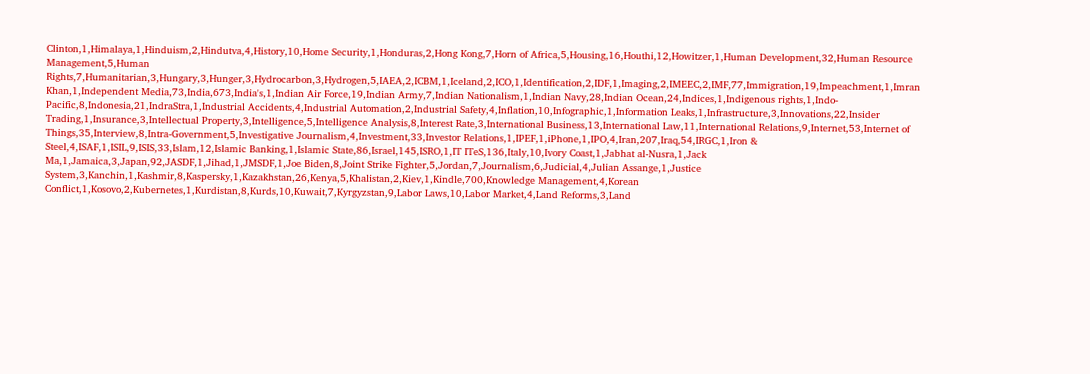Clinton,1,Himalaya,1,Hinduism,2,Hindutva,4,History,10,Home Security,1,Honduras,2,Hong Kong,7,Horn of Africa,5,Housing,16,Houthi,12,Howitzer,1,Human Development,32,Human Resource Management,5,Human Rights,7,Humanitarian,3,Hungary,3,Hunger,3,Hydrocarbon,3,Hydrogen,5,IAEA,2,ICBM,1,Iceland,2,ICO,1,Identification,2,IDF,1,Imaging,2,IMEEC,2,IMF,77,Immigration,19,Impeachment,1,Imran Khan,1,Independent Media,73,India,673,India's,1,Indian Air Force,19,Indian Army,7,Indian Nationalism,1,Indian Navy,28,Indian Ocean,24,Indices,1,Indigenous rights,1,Indo-Pacific,8,Indonesia,21,IndraStra,1,Industrial Accidents,4,Industrial Automation,2,Industrial Safety,4,Inflation,10,Infographic,1,Information Leaks,1,Infrastructure,3,Innovations,22,Insider Trading,1,Insurance,3,Intellectual Property,3,Intelligence,5,Intelligence Analysis,8,Interest Rate,3,International Business,13,International Law,11,International Relations,9,Internet,53,Internet of Things,35,Interview,8,Intra-Government,5,Investigative Journalism,4,Investment,33,Investor Relations,1,IPEF,1,iPhone,1,IPO,4,Iran,207,Iraq,54,IRGC,1,Iron & Steel,4,ISAF,1,ISIL,9,ISIS,33,Islam,12,Islamic Banking,1,Islamic State,86,Israel,145,ISRO,1,IT ITeS,136,Italy,10,Ivory Coast,1,Jabhat al-Nusra,1,Jack Ma,1,Jamaica,3,Japan,92,JASDF,1,Jihad,1,JMSDF,1,Joe Biden,8,Joint Strike Fighter,5,Jordan,7,Journalism,6,Judicial,4,Julian Assange,1,Justice System,3,Kanchin,1,Kashmir,8,Kaspersky,1,Kazakhstan,26,Kenya,5,Khalistan,2,Kiev,1,Kindle,700,Knowledge Management,4,Korean Conflict,1,Kosovo,2,Kubernetes,1,Kurdistan,8,Kurds,10,Kuwait,7,Kyrgyzstan,9,Labor Laws,10,Labor Market,4,Land Reforms,3,Land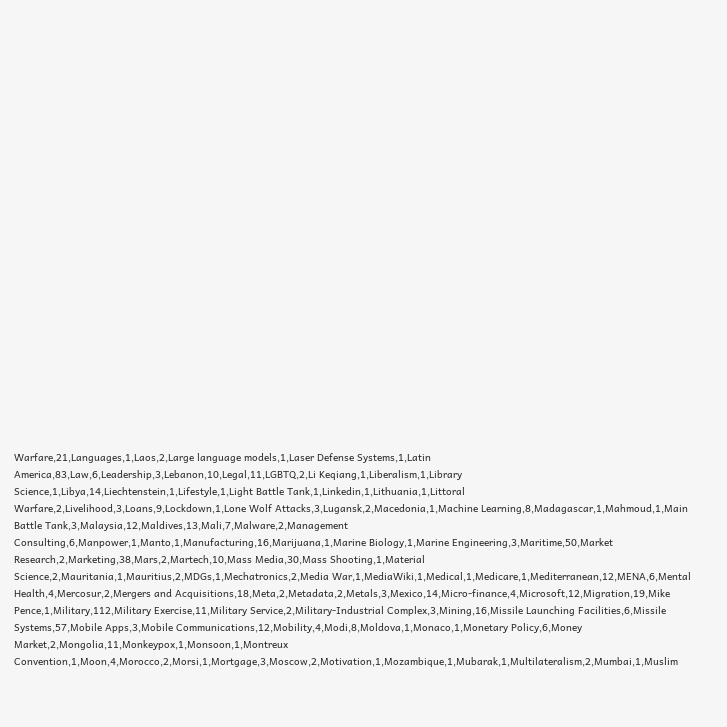Warfare,21,Languages,1,Laos,2,Large language models,1,Laser Defense Systems,1,Latin America,83,Law,6,Leadership,3,Lebanon,10,Legal,11,LGBTQ,2,Li Keqiang,1,Liberalism,1,Library Science,1,Libya,14,Liechtenstein,1,Lifestyle,1,Light Battle Tank,1,Linkedin,1,Lithuania,1,Littoral Warfare,2,Livelihood,3,Loans,9,Lockdown,1,Lone Wolf Attacks,3,Lugansk,2,Macedonia,1,Machine Learning,8,Madagascar,1,Mahmoud,1,Main Battle Tank,3,Malaysia,12,Maldives,13,Mali,7,Malware,2,Management Consulting,6,Manpower,1,Manto,1,Manufacturing,16,Marijuana,1,Marine Biology,1,Marine Engineering,3,Maritime,50,Market Research,2,Marketing,38,Mars,2,Martech,10,Mass Media,30,Mass Shooting,1,Material Science,2,Mauritania,1,Mauritius,2,MDGs,1,Mechatronics,2,Media War,1,MediaWiki,1,Medical,1,Medicare,1,Mediterranean,12,MENA,6,Mental Health,4,Mercosur,2,Mergers and Acquisitions,18,Meta,2,Metadata,2,Metals,3,Mexico,14,Micro-finance,4,Microsoft,12,Migration,19,Mike Pence,1,Military,112,Military Exercise,11,Military Service,2,Military-Industrial Complex,3,Mining,16,Missile Launching Facilities,6,Missile Systems,57,Mobile Apps,3,Mobile Communications,12,Mobility,4,Modi,8,Moldova,1,Monaco,1,Monetary Policy,6,Money Market,2,Mongolia,11,Monkeypox,1,Monsoon,1,Montreux Convention,1,Moon,4,Morocco,2,Morsi,1,Mortgage,3,Moscow,2,Motivation,1,Mozambique,1,Mubarak,1,Multilateralism,2,Mumbai,1,Muslim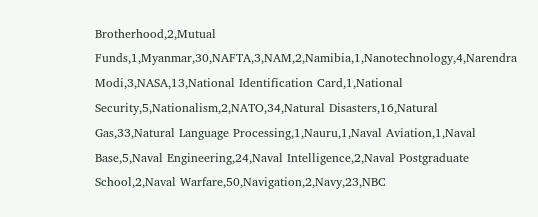Brotherhood,2,Mutual Funds,1,Myanmar,30,NAFTA,3,NAM,2,Namibia,1,Nanotechnology,4,Narendra Modi,3,NASA,13,National Identification Card,1,National Security,5,Nationalism,2,NATO,34,Natural Disasters,16,Natural Gas,33,Natural Language Processing,1,Nauru,1,Naval Aviation,1,Naval Base,5,Naval Engineering,24,Naval Intelligence,2,Naval Postgraduate School,2,Naval Warfare,50,Navigation,2,Navy,23,NBC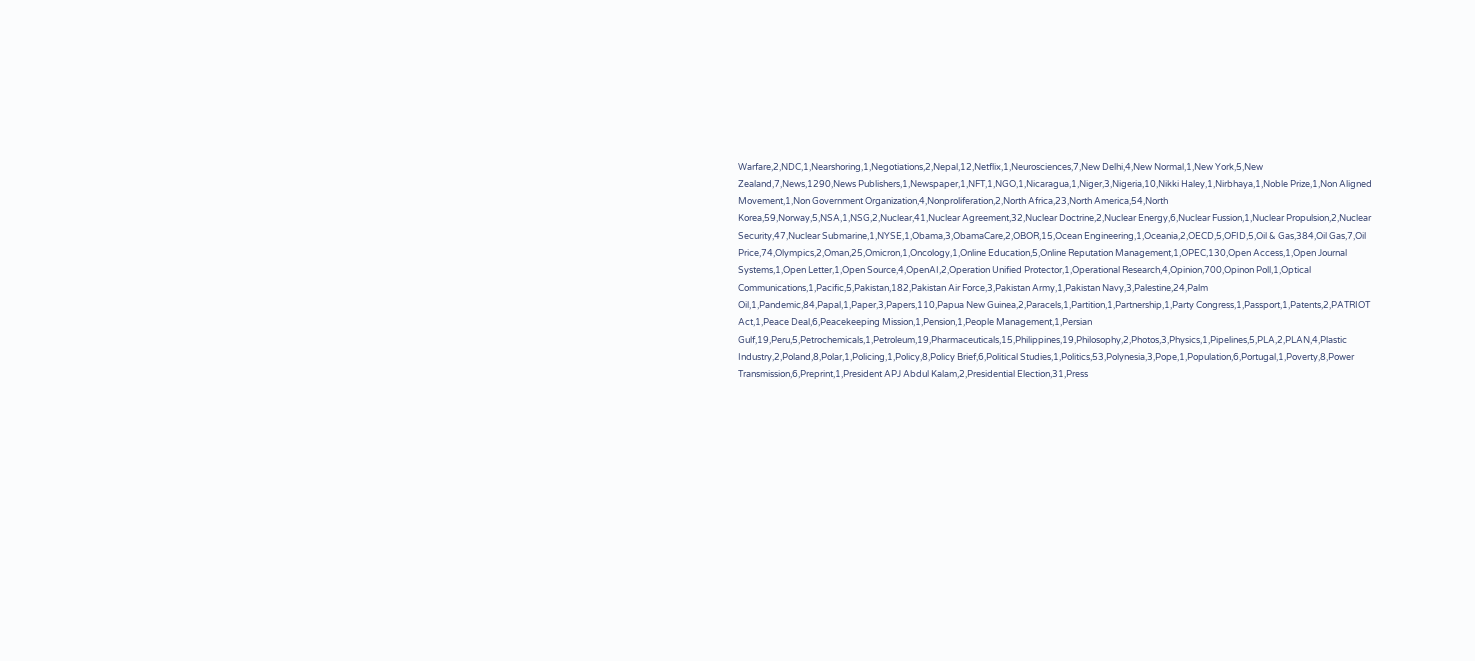Warfare,2,NDC,1,Nearshoring,1,Negotiations,2,Nepal,12,Netflix,1,Neurosciences,7,New Delhi,4,New Normal,1,New York,5,New Zealand,7,News,1290,News Publishers,1,Newspaper,1,NFT,1,NGO,1,Nicaragua,1,Niger,3,Nigeria,10,Nikki Haley,1,Nirbhaya,1,Noble Prize,1,Non Aligned Movement,1,Non Government Organization,4,Nonproliferation,2,North Africa,23,North America,54,North Korea,59,Norway,5,NSA,1,NSG,2,Nuclear,41,Nuclear Agreement,32,Nuclear Doctrine,2,Nuclear Energy,6,Nuclear Fussion,1,Nuclear Propulsion,2,Nuclear Security,47,Nuclear Submarine,1,NYSE,1,Obama,3,ObamaCare,2,OBOR,15,Ocean Engineering,1,Oceania,2,OECD,5,OFID,5,Oil & Gas,384,Oil Gas,7,Oil Price,74,Olympics,2,Oman,25,Omicron,1,Oncology,1,Online Education,5,Online Reputation Management,1,OPEC,130,Open Access,1,Open Journal Systems,1,Open Letter,1,Open Source,4,OpenAI,2,Operation Unified Protector,1,Operational Research,4,Opinion,700,Opinon Poll,1,Optical Communications,1,Pacific,5,Pakistan,182,Pakistan Air Force,3,Pakistan Army,1,Pakistan Navy,3,Palestine,24,Palm Oil,1,Pandemic,84,Papal,1,Paper,3,Papers,110,Papua New Guinea,2,Paracels,1,Partition,1,Partnership,1,Party Congress,1,Passport,1,Patents,2,PATRIOT Act,1,Peace Deal,6,Peacekeeping Mission,1,Pension,1,People Management,1,Persian Gulf,19,Peru,5,Petrochemicals,1,Petroleum,19,Pharmaceuticals,15,Philippines,19,Philosophy,2,Photos,3,Physics,1,Pipelines,5,PLA,2,PLAN,4,Plastic Industry,2,Poland,8,Polar,1,Policing,1,Policy,8,Policy Brief,6,Political Studies,1,Politics,53,Polynesia,3,Pope,1,Population,6,Portugal,1,Poverty,8,Power Transmission,6,Preprint,1,President APJ Abdul Kalam,2,Presidential Election,31,Press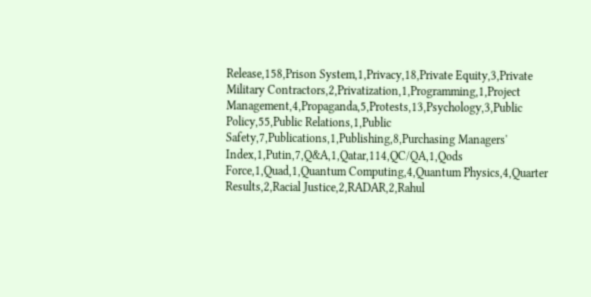Release,158,Prison System,1,Privacy,18,Private Equity,3,Private Military Contractors,2,Privatization,1,Programming,1,Project Management,4,Propaganda,5,Protests,13,Psychology,3,Public Policy,55,Public Relations,1,Public Safety,7,Publications,1,Publishing,8,Purchasing Managers' Index,1,Putin,7,Q&A,1,Qatar,114,QC/QA,1,Qods Force,1,Quad,1,Quantum Computing,4,Quantum Physics,4,Quarter Results,2,Racial Justice,2,RADAR,2,Rahul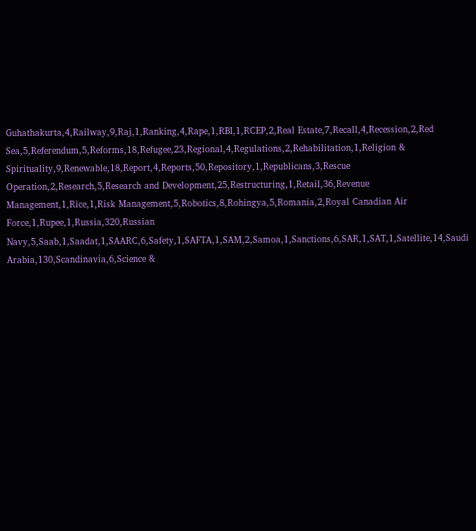Guhathakurta,4,Railway,9,Raj,1,Ranking,4,Rape,1,RBI,1,RCEP,2,Real Estate,7,Recall,4,Recession,2,Red Sea,5,Referendum,5,Reforms,18,Refugee,23,Regional,4,Regulations,2,Rehabilitation,1,Religion & Spirituality,9,Renewable,18,Report,4,Reports,50,Repository,1,Republicans,3,Rescue Operation,2,Research,5,Research and Development,25,Restructuring,1,Retail,36,Revenue Management,1,Rice,1,Risk Management,5,Robotics,8,Rohingya,5,Romania,2,Royal Canadian Air Force,1,Rupee,1,Russia,320,Russian Navy,5,Saab,1,Saadat,1,SAARC,6,Safety,1,SAFTA,1,SAM,2,Samoa,1,Sanctions,6,SAR,1,SAT,1,Satellite,14,Saudi Arabia,130,Scandinavia,6,Science &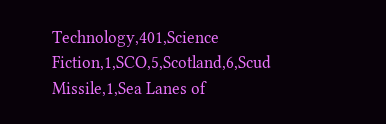Technology,401,Science Fiction,1,SCO,5,Scotland,6,Scud Missile,1,Sea Lanes of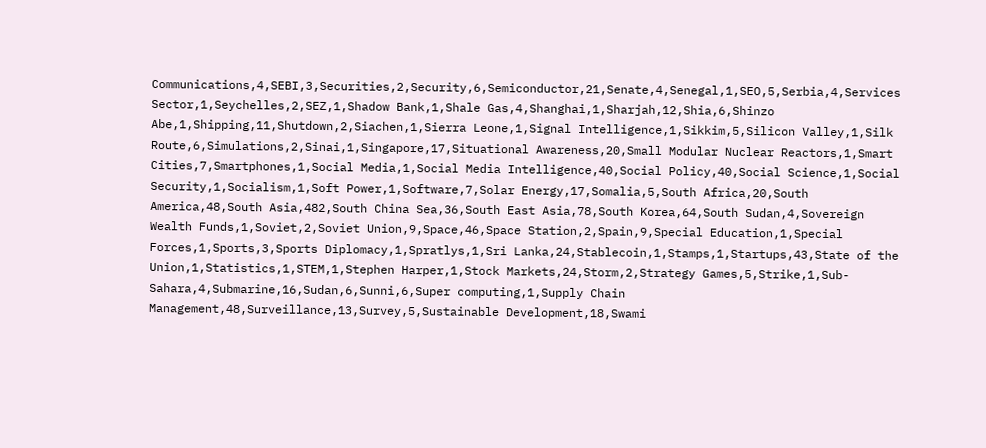Communications,4,SEBI,3,Securities,2,Security,6,Semiconductor,21,Senate,4,Senegal,1,SEO,5,Serbia,4,Services Sector,1,Seychelles,2,SEZ,1,Shadow Bank,1,Shale Gas,4,Shanghai,1,Sharjah,12,Shia,6,Shinzo Abe,1,Shipping,11,Shutdown,2,Siachen,1,Sierra Leone,1,Signal Intelligence,1,Sikkim,5,Silicon Valley,1,Silk Route,6,Simulations,2,Sinai,1,Singapore,17,Situational Awareness,20,Small Modular Nuclear Reactors,1,Smart Cities,7,Smartphones,1,Social Media,1,Social Media Intelligence,40,Social Policy,40,Social Science,1,Social Security,1,Socialism,1,Soft Power,1,Software,7,Solar Energy,17,Somalia,5,South Africa,20,South America,48,South Asia,482,South China Sea,36,South East Asia,78,South Korea,64,South Sudan,4,Sovereign Wealth Funds,1,Soviet,2,Soviet Union,9,Space,46,Space Station,2,Spain,9,Special Education,1,Special Forces,1,Sports,3,Sports Diplomacy,1,Spratlys,1,Sri Lanka,24,Stablecoin,1,Stamps,1,Startups,43,State of the Union,1,Statistics,1,STEM,1,Stephen Harper,1,Stock Markets,24,Storm,2,Strategy Games,5,Strike,1,Sub-Sahara,4,Submarine,16,Sudan,6,Sunni,6,Super computing,1,Supply Chain Management,48,Surveillance,13,Survey,5,Sustainable Development,18,Swami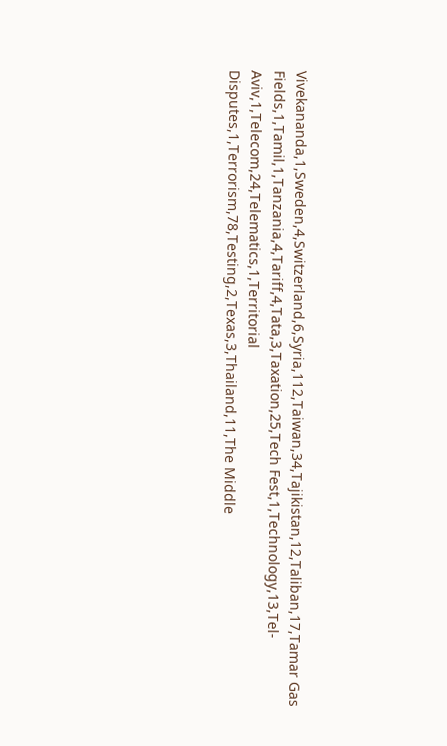Vivekananda,1,Sweden,4,Switzerland,6,Syria,112,Taiwan,34,Tajikistan,12,Taliban,17,Tamar Gas Fields,1,Tamil,1,Tanzania,4,Tariff,4,Tata,3,Taxation,25,Tech Fest,1,Technology,13,Tel-Aviv,1,Telecom,24,Telematics,1,Territorial Disputes,1,Terrorism,78,Testing,2,Texas,3,Thailand,11,The Middle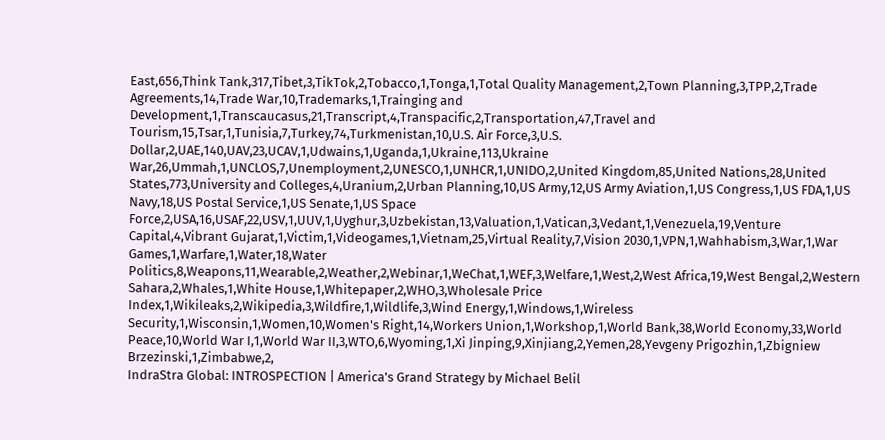East,656,Think Tank,317,Tibet,3,TikTok,2,Tobacco,1,Tonga,1,Total Quality Management,2,Town Planning,3,TPP,2,Trade Agreements,14,Trade War,10,Trademarks,1,Trainging and Development,1,Transcaucasus,21,Transcript,4,Transpacific,2,Transportation,47,Travel and Tourism,15,Tsar,1,Tunisia,7,Turkey,74,Turkmenistan,10,U.S. Air Force,3,U.S. Dollar,2,UAE,140,UAV,23,UCAV,1,Udwains,1,Uganda,1,Ukraine,113,Ukraine War,26,Ummah,1,UNCLOS,7,Unemployment,2,UNESCO,1,UNHCR,1,UNIDO,2,United Kingdom,85,United Nations,28,United States,773,University and Colleges,4,Uranium,2,Urban Planning,10,US Army,12,US Army Aviation,1,US Congress,1,US FDA,1,US Navy,18,US Postal Service,1,US Senate,1,US Space Force,2,USA,16,USAF,22,USV,1,UUV,1,Uyghur,3,Uzbekistan,13,Valuation,1,Vatican,3,Vedant,1,Venezuela,19,Venture Capital,4,Vibrant Gujarat,1,Victim,1,Videogames,1,Vietnam,25,Virtual Reality,7,Vision 2030,1,VPN,1,Wahhabism,3,War,1,War Games,1,Warfare,1,Water,18,Water Politics,8,Weapons,11,Wearable,2,Weather,2,Webinar,1,WeChat,1,WEF,3,Welfare,1,West,2,West Africa,19,West Bengal,2,Western Sahara,2,Whales,1,White House,1,Whitepaper,2,WHO,3,Wholesale Price Index,1,Wikileaks,2,Wikipedia,3,Wildfire,1,Wildlife,3,Wind Energy,1,Windows,1,Wireless Security,1,Wisconsin,1,Women,10,Women's Right,14,Workers Union,1,Workshop,1,World Bank,38,World Economy,33,World Peace,10,World War I,1,World War II,3,WTO,6,Wyoming,1,Xi Jinping,9,Xinjiang,2,Yemen,28,Yevgeny Prigozhin,1,Zbigniew Brzezinski,1,Zimbabwe,2,
IndraStra Global: INTROSPECTION | America's Grand Strategy by Michael Belil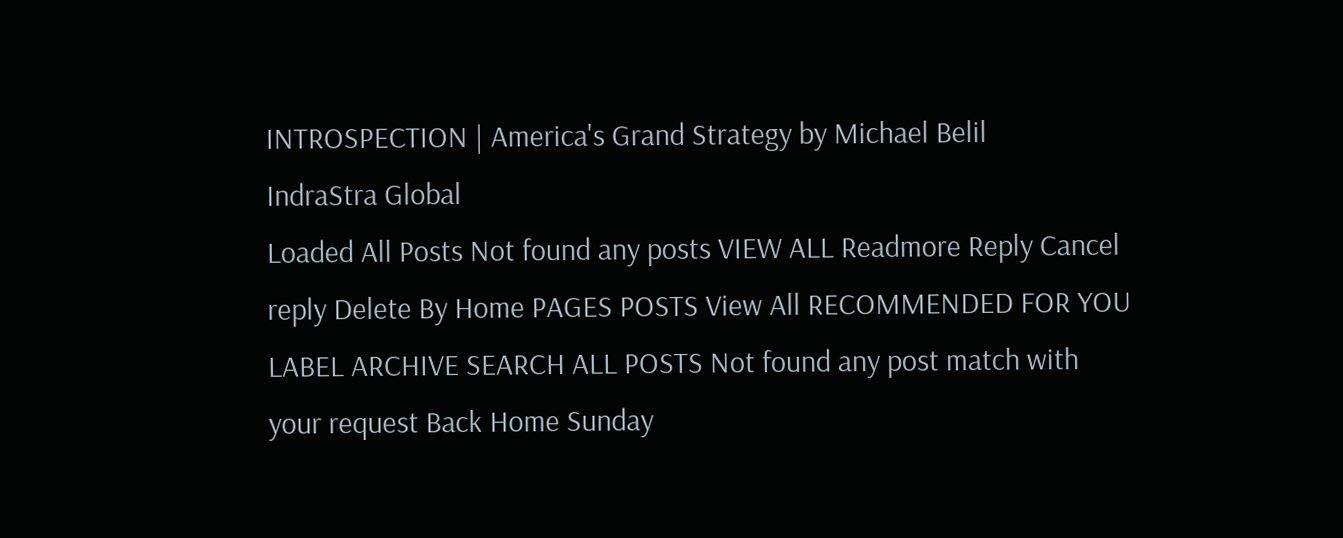INTROSPECTION | America's Grand Strategy by Michael Belil
IndraStra Global
Loaded All Posts Not found any posts VIEW ALL Readmore Reply Cancel reply Delete By Home PAGES POSTS View All RECOMMENDED FOR YOU LABEL ARCHIVE SEARCH ALL POSTS Not found any post match with your request Back Home Sunday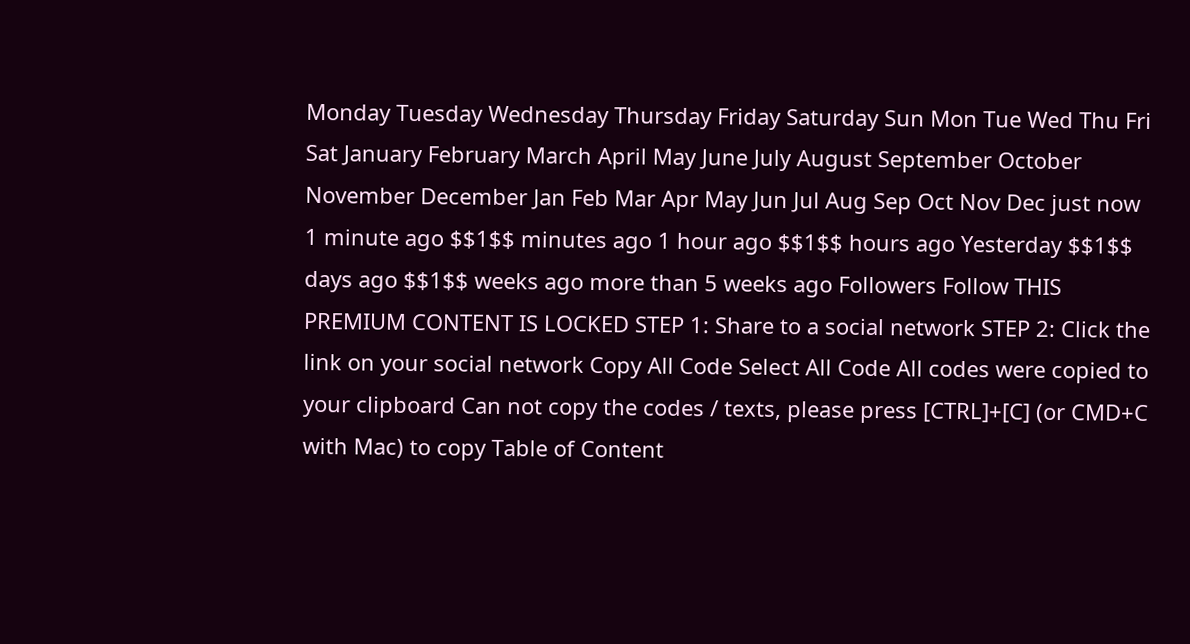Monday Tuesday Wednesday Thursday Friday Saturday Sun Mon Tue Wed Thu Fri Sat January February March April May June July August September October November December Jan Feb Mar Apr May Jun Jul Aug Sep Oct Nov Dec just now 1 minute ago $$1$$ minutes ago 1 hour ago $$1$$ hours ago Yesterday $$1$$ days ago $$1$$ weeks ago more than 5 weeks ago Followers Follow THIS PREMIUM CONTENT IS LOCKED STEP 1: Share to a social network STEP 2: Click the link on your social network Copy All Code Select All Code All codes were copied to your clipboard Can not copy the codes / texts, please press [CTRL]+[C] (or CMD+C with Mac) to copy Table of Content